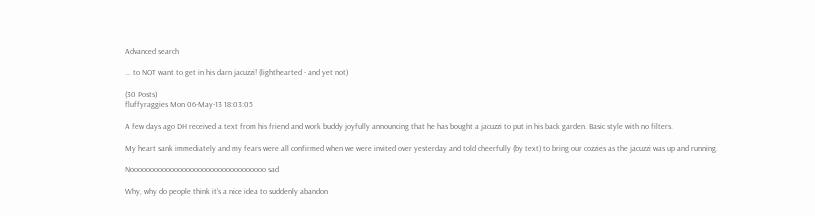Advanced search

... to NOT want to get in his darn jacuzzi! (lighthearted - and yet not)

(30 Posts)
fluffyraggies Mon 06-May-13 18:03:05

A few days ago DH received a text from his friend and work buddy joyfully announcing that he has bought a jacuzzi to put in his back garden. Basic style with no filters.

My heart sank immediately and my fears were all confirmed when we were invited over yesterday and told cheerfully (by text) to bring our cozzies as the jacuzzi was up and running.

Noooooooooooooooooooooooooooooooooo sad

Why, why do people think it's a nice idea to suddenly abandon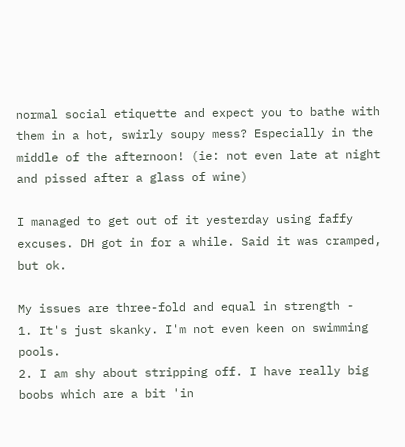normal social etiquette and expect you to bathe with them in a hot, swirly soupy mess? Especially in the middle of the afternoon! (ie: not even late at night and pissed after a glass of wine)

I managed to get out of it yesterday using faffy excuses. DH got in for a while. Said it was cramped, but ok.

My issues are three-fold and equal in strength -
1. It's just skanky. I'm not even keen on swimming pools.
2. I am shy about stripping off. I have really big boobs which are a bit 'in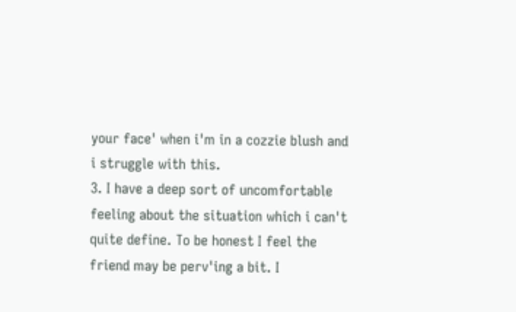your face' when i'm in a cozzie blush and i struggle with this.
3. I have a deep sort of uncomfortable feeling about the situation which i can't quite define. To be honest I feel the friend may be perv'ing a bit. I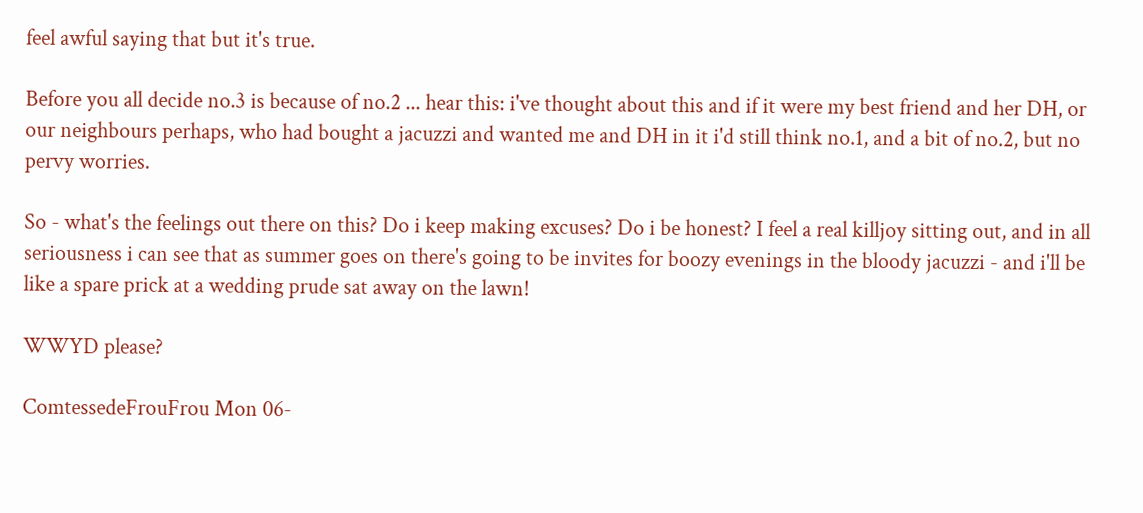feel awful saying that but it's true.

Before you all decide no.3 is because of no.2 ... hear this: i've thought about this and if it were my best friend and her DH, or our neighbours perhaps, who had bought a jacuzzi and wanted me and DH in it i'd still think no.1, and a bit of no.2, but no pervy worries.

So - what's the feelings out there on this? Do i keep making excuses? Do i be honest? I feel a real killjoy sitting out, and in all seriousness i can see that as summer goes on there's going to be invites for boozy evenings in the bloody jacuzzi - and i'll be like a spare prick at a wedding prude sat away on the lawn!

WWYD please?

ComtessedeFrouFrou Mon 06-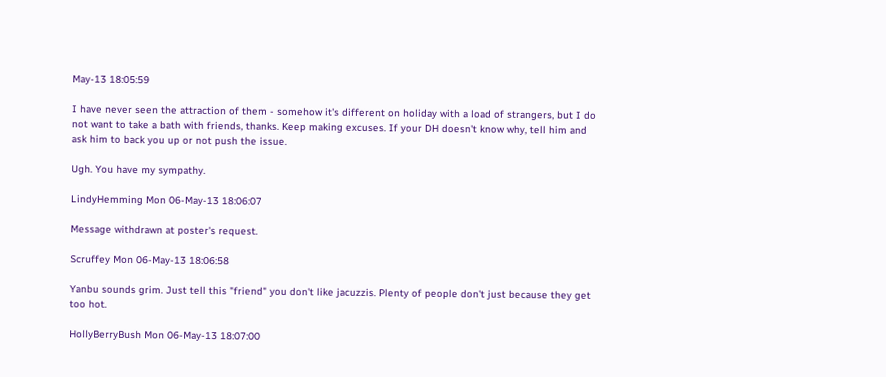May-13 18:05:59

I have never seen the attraction of them - somehow it's different on holiday with a load of strangers, but I do not want to take a bath with friends, thanks. Keep making excuses. If your DH doesn't know why, tell him and ask him to back you up or not push the issue.

Ugh. You have my sympathy.

LindyHemming Mon 06-May-13 18:06:07

Message withdrawn at poster's request.

Scruffey Mon 06-May-13 18:06:58

Yanbu sounds grim. Just tell this "friend" you don't like jacuzzis. Plenty of people don't just because they get too hot.

HollyBerryBush Mon 06-May-13 18:07:00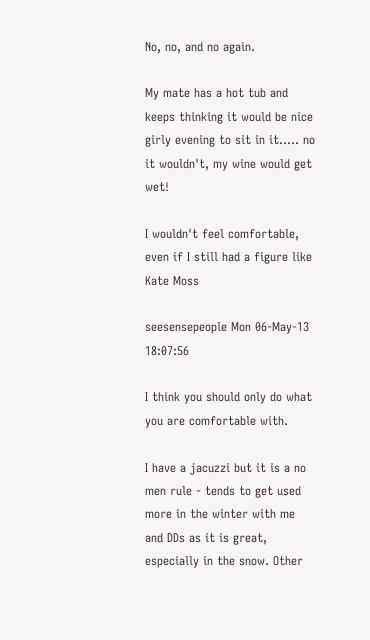No, no, and no again.

My mate has a hot tub and keeps thinking it would be nice girly evening to sit in it..... no it wouldn't, my wine would get wet!

I wouldn't feel comfortable, even if I still had a figure like Kate Moss

seesensepeople Mon 06-May-13 18:07:56

I think you should only do what you are comfortable with.

I have a jacuzzi but it is a no men rule - tends to get used more in the winter with me and DDs as it is great, especially in the snow. Other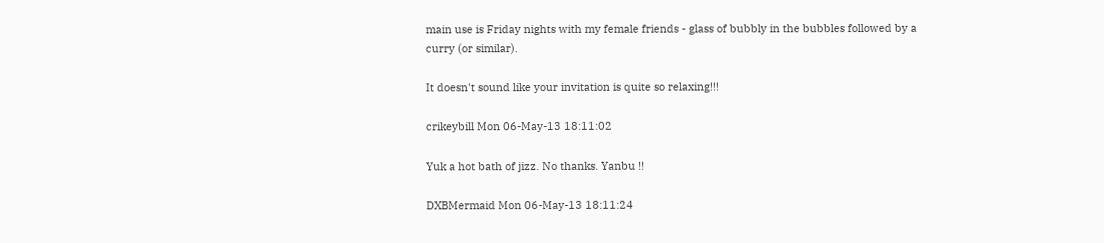main use is Friday nights with my female friends - glass of bubbly in the bubbles followed by a curry (or similar).

It doesn't sound like your invitation is quite so relaxing!!!

crikeybill Mon 06-May-13 18:11:02

Yuk a hot bath of jizz. No thanks. Yanbu !!

DXBMermaid Mon 06-May-13 18:11:24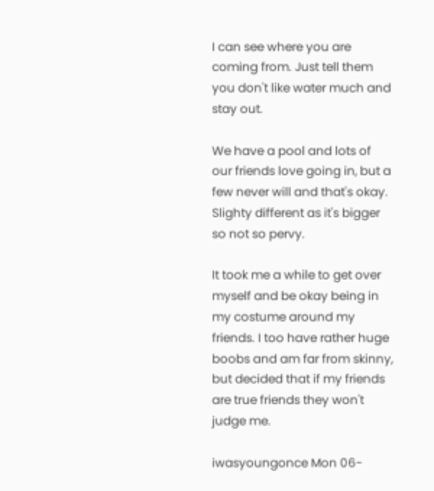I can see where you are coming from. Just tell them you don't like water much and stay out.

We have a pool and lots of our friends love going in, but a few never will and that's okay. Slighty different as it's bigger so not so pervy.

It took me a while to get over myself and be okay being in my costume around my friends. I too have rather huge boobs and am far from skinny, but decided that if my friends are true friends they won't judge me.

iwasyoungonce Mon 06-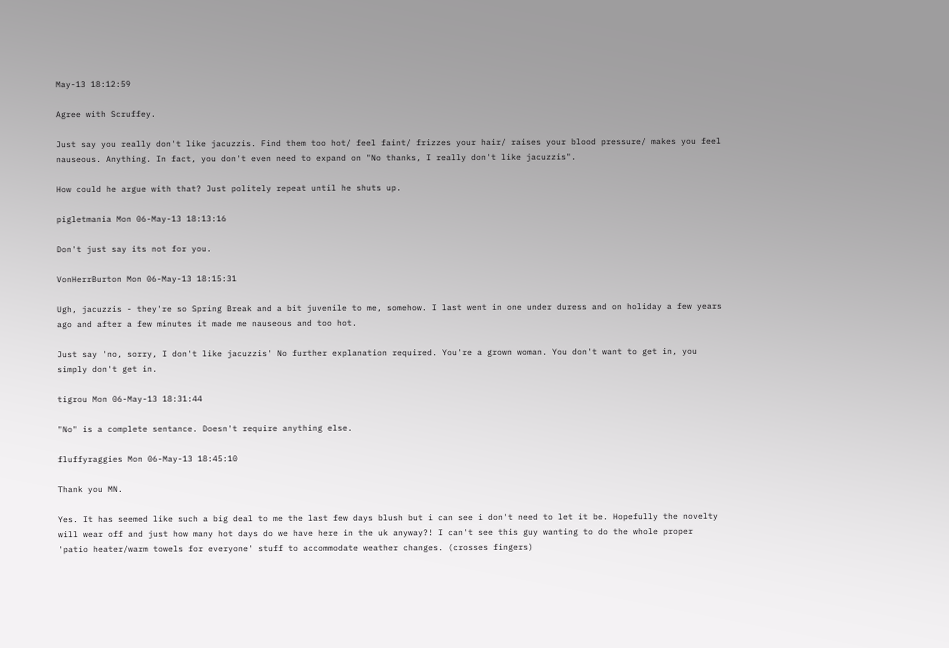May-13 18:12:59

Agree with Scruffey.

Just say you really don't like jacuzzis. Find them too hot/ feel faint/ frizzes your hair/ raises your blood pressure/ makes you feel nauseous. Anything. In fact, you don't even need to expand on "No thanks, I really don't like jacuzzis".

How could he argue with that? Just politely repeat until he shuts up.

pigletmania Mon 06-May-13 18:13:16

Don't just say its not for you.

VonHerrBurton Mon 06-May-13 18:15:31

Ugh, jacuzzis - they're so Spring Break and a bit juvenile to me, somehow. I last went in one under duress and on holiday a few years ago and after a few minutes it made me nauseous and too hot.

Just say 'no, sorry, I don't like jacuzzis' No further explanation required. You're a grown woman. You don't want to get in, you simply don't get in.

tigrou Mon 06-May-13 18:31:44

"No" is a complete sentance. Doesn't require anything else.

fluffyraggies Mon 06-May-13 18:45:10

Thank you MN.

Yes. It has seemed like such a big deal to me the last few days blush but i can see i don't need to let it be. Hopefully the novelty will wear off and just how many hot days do we have here in the uk anyway?! I can't see this guy wanting to do the whole proper 'patio heater/warm towels for everyone' stuff to accommodate weather changes. (crosses fingers)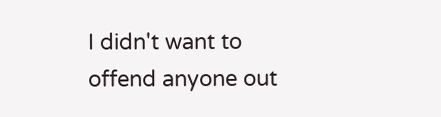I didn't want to offend anyone out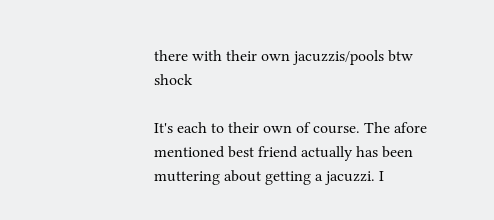there with their own jacuzzis/pools btw shock

It's each to their own of course. The afore mentioned best friend actually has been muttering about getting a jacuzzi. I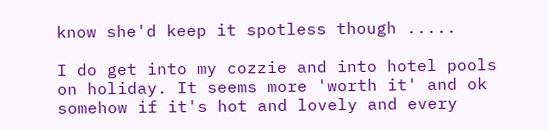know she'd keep it spotless though .....

I do get into my cozzie and into hotel pools on holiday. It seems more 'worth it' and ok somehow if it's hot and lovely and every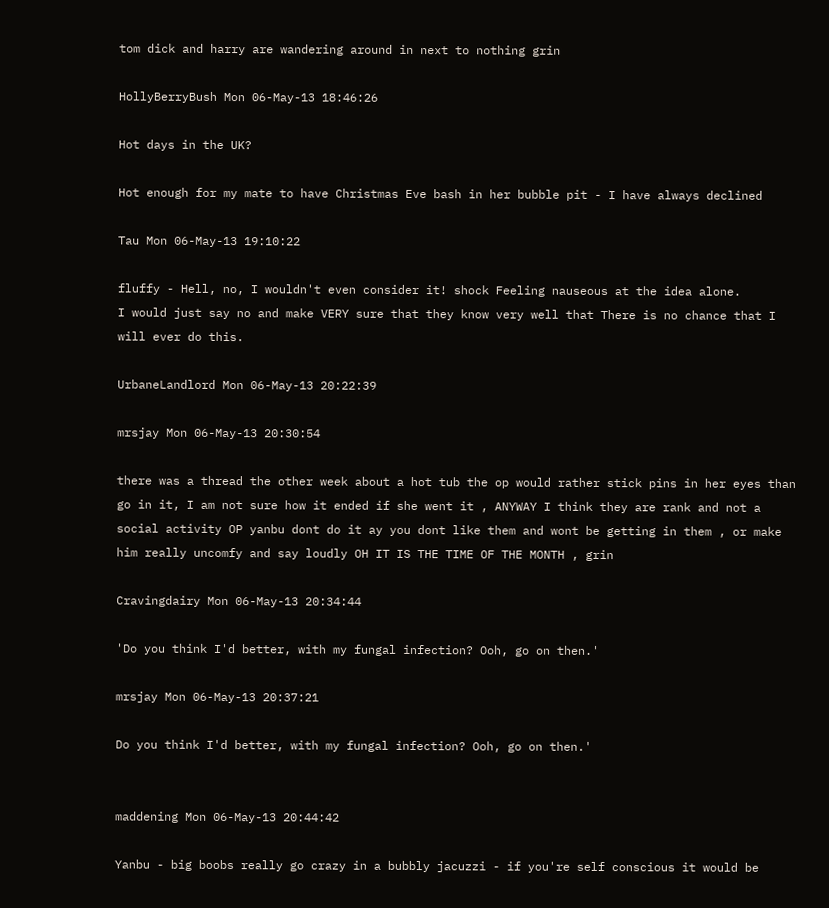tom dick and harry are wandering around in next to nothing grin

HollyBerryBush Mon 06-May-13 18:46:26

Hot days in the UK?

Hot enough for my mate to have Christmas Eve bash in her bubble pit - I have always declined

Tau Mon 06-May-13 19:10:22

fluffy - Hell, no, I wouldn't even consider it! shock Feeling nauseous at the idea alone.
I would just say no and make VERY sure that they know very well that There is no chance that I will ever do this.

UrbaneLandlord Mon 06-May-13 20:22:39

mrsjay Mon 06-May-13 20:30:54

there was a thread the other week about a hot tub the op would rather stick pins in her eyes than go in it, I am not sure how it ended if she went it , ANYWAY I think they are rank and not a social activity OP yanbu dont do it ay you dont like them and wont be getting in them , or make him really uncomfy and say loudly OH IT IS THE TIME OF THE MONTH , grin

Cravingdairy Mon 06-May-13 20:34:44

'Do you think I'd better, with my fungal infection? Ooh, go on then.'

mrsjay Mon 06-May-13 20:37:21

Do you think I'd better, with my fungal infection? Ooh, go on then.'


maddening Mon 06-May-13 20:44:42

Yanbu - big boobs really go crazy in a bubbly jacuzzi - if you're self conscious it would be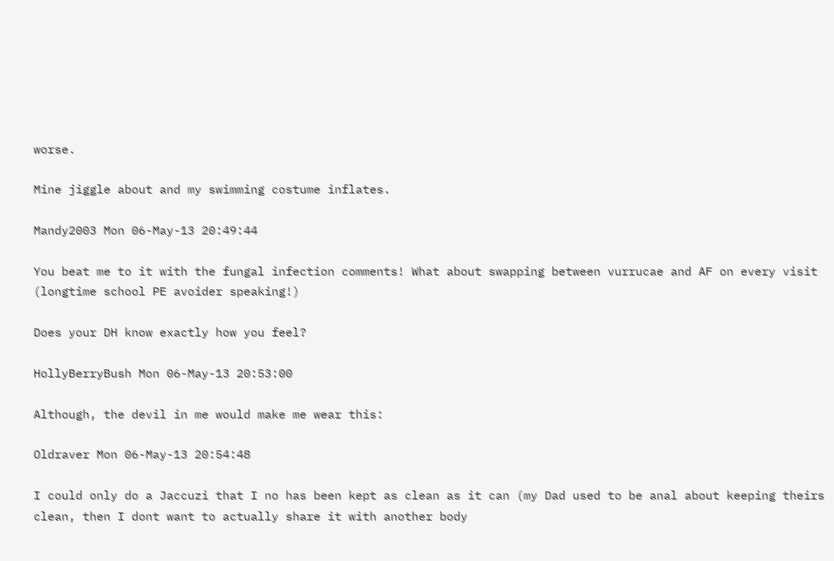worse.

Mine jiggle about and my swimming costume inflates.

Mandy2003 Mon 06-May-13 20:49:44

You beat me to it with the fungal infection comments! What about swapping between vurrucae and AF on every visit (longtime school PE avoider speaking!)

Does your DH know exactly how you feel?

HollyBerryBush Mon 06-May-13 20:53:00

Although, the devil in me would make me wear this:

Oldraver Mon 06-May-13 20:54:48

I could only do a Jaccuzi that I no has been kept as clean as it can (my Dad used to be anal about keeping theirs clean, then I dont want to actually share it with another body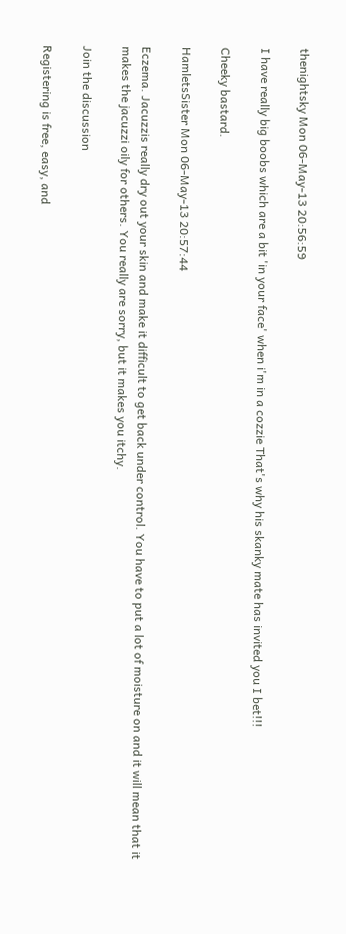thenightsky Mon 06-May-13 20:56:59

I have really big boobs which are a bit 'in your face' when i'm in a cozzie That's why his skanky mate has invited you I bet!!!

Cheeky bastard.

HamletsSister Mon 06-May-13 20:57:44

Eczema. Jacuzzis really dry out your skin and make it difficult to get back under control. You have to put a lot of moisture on and it will mean that it makes the jacuzzi oily for others. You really are sorry, but it makes you itchy.

Join the discussion

Registering is free, easy, and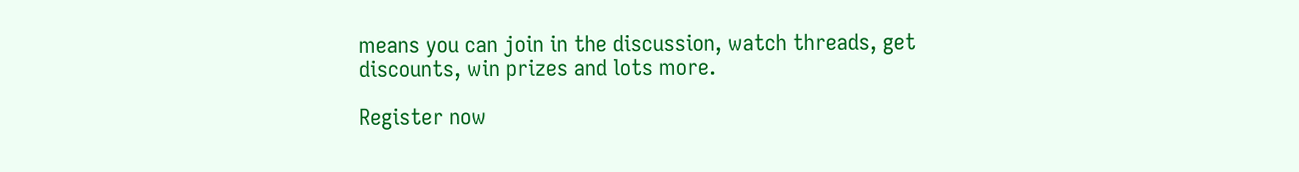means you can join in the discussion, watch threads, get discounts, win prizes and lots more.

Register now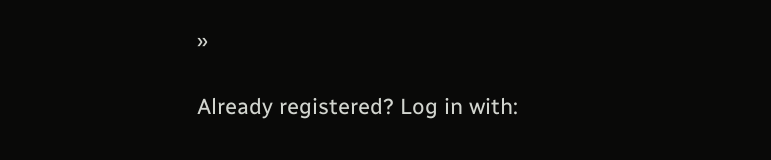»

Already registered? Log in with: